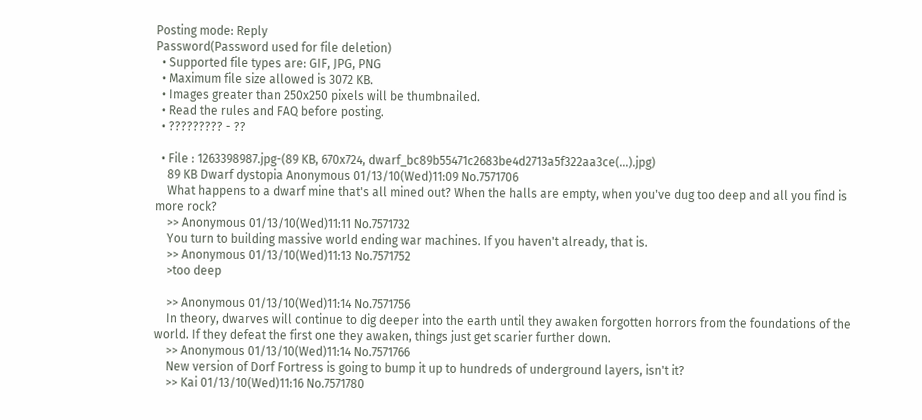Posting mode: Reply
Password(Password used for file deletion)
  • Supported file types are: GIF, JPG, PNG
  • Maximum file size allowed is 3072 KB.
  • Images greater than 250x250 pixels will be thumbnailed.
  • Read the rules and FAQ before posting.
  • ????????? - ??

  • File : 1263398987.jpg-(89 KB, 670x724, dwarf_bc89b55471c2683be4d2713a5f322aa3ce(...).jpg)
    89 KB Dwarf dystopia Anonymous 01/13/10(Wed)11:09 No.7571706
    What happens to a dwarf mine that's all mined out? When the halls are empty, when you've dug too deep and all you find is more rock?
    >> Anonymous 01/13/10(Wed)11:11 No.7571732
    You turn to building massive world ending war machines. If you haven't already, that is.
    >> Anonymous 01/13/10(Wed)11:13 No.7571752
    >too deep

    >> Anonymous 01/13/10(Wed)11:14 No.7571756
    In theory, dwarves will continue to dig deeper into the earth until they awaken forgotten horrors from the foundations of the world. If they defeat the first one they awaken, things just get scarier further down.
    >> Anonymous 01/13/10(Wed)11:14 No.7571766
    New version of Dorf Fortress is going to bump it up to hundreds of underground layers, isn't it?
    >> Kai 01/13/10(Wed)11:16 No.7571780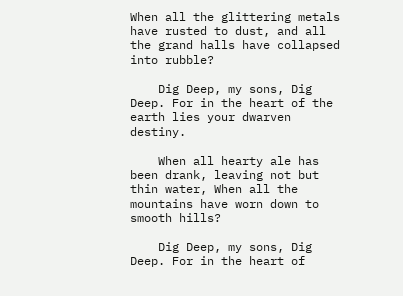When all the glittering metals have rusted to dust, and all the grand halls have collapsed into rubble?

    Dig Deep, my sons, Dig Deep. For in the heart of the earth lies your dwarven destiny.

    When all hearty ale has been drank, leaving not but thin water, When all the mountains have worn down to smooth hills?

    Dig Deep, my sons, Dig Deep. For in the heart of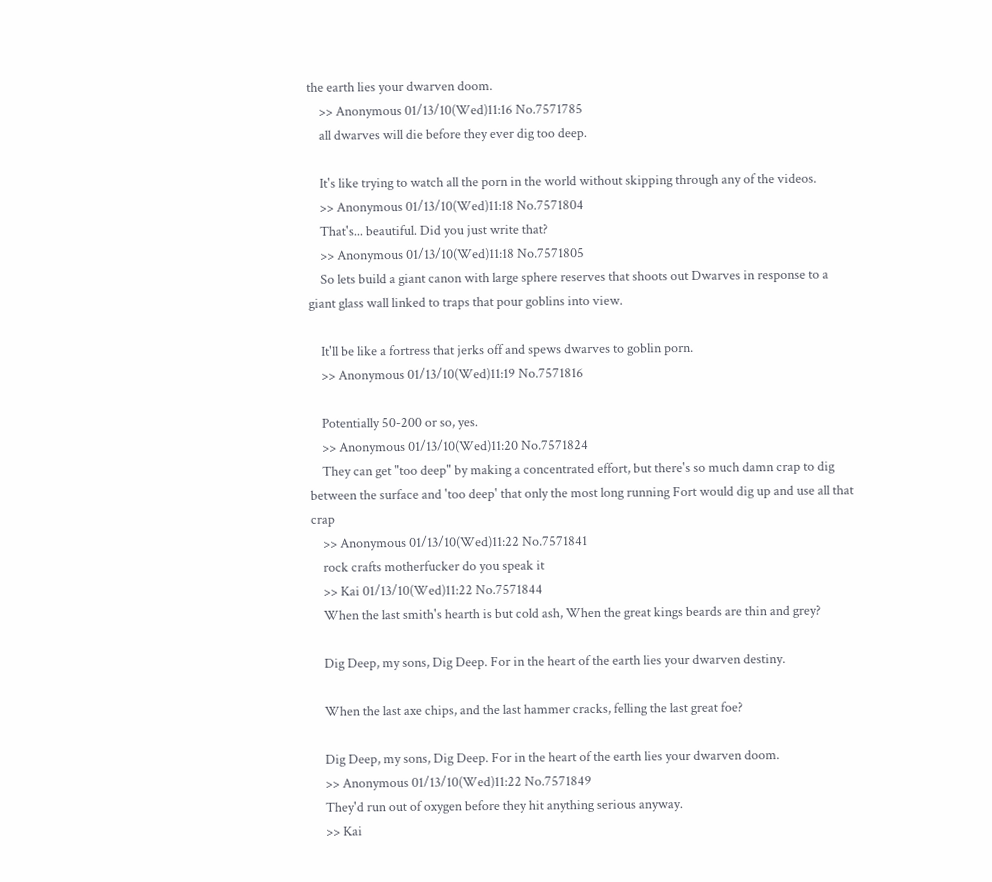the earth lies your dwarven doom.
    >> Anonymous 01/13/10(Wed)11:16 No.7571785
    all dwarves will die before they ever dig too deep.

    It's like trying to watch all the porn in the world without skipping through any of the videos.
    >> Anonymous 01/13/10(Wed)11:18 No.7571804
    That's... beautiful. Did you just write that?
    >> Anonymous 01/13/10(Wed)11:18 No.7571805
    So lets build a giant canon with large sphere reserves that shoots out Dwarves in response to a giant glass wall linked to traps that pour goblins into view.

    It'll be like a fortress that jerks off and spews dwarves to goblin porn.
    >> Anonymous 01/13/10(Wed)11:19 No.7571816

    Potentially 50-200 or so, yes.
    >> Anonymous 01/13/10(Wed)11:20 No.7571824
    They can get "too deep" by making a concentrated effort, but there's so much damn crap to dig between the surface and 'too deep' that only the most long running Fort would dig up and use all that crap
    >> Anonymous 01/13/10(Wed)11:22 No.7571841
    rock crafts motherfucker do you speak it
    >> Kai 01/13/10(Wed)11:22 No.7571844
    When the last smith's hearth is but cold ash, When the great kings beards are thin and grey?

    Dig Deep, my sons, Dig Deep. For in the heart of the earth lies your dwarven destiny.

    When the last axe chips, and the last hammer cracks, felling the last great foe?

    Dig Deep, my sons, Dig Deep. For in the heart of the earth lies your dwarven doom.
    >> Anonymous 01/13/10(Wed)11:22 No.7571849
    They'd run out of oxygen before they hit anything serious anyway.
    >> Kai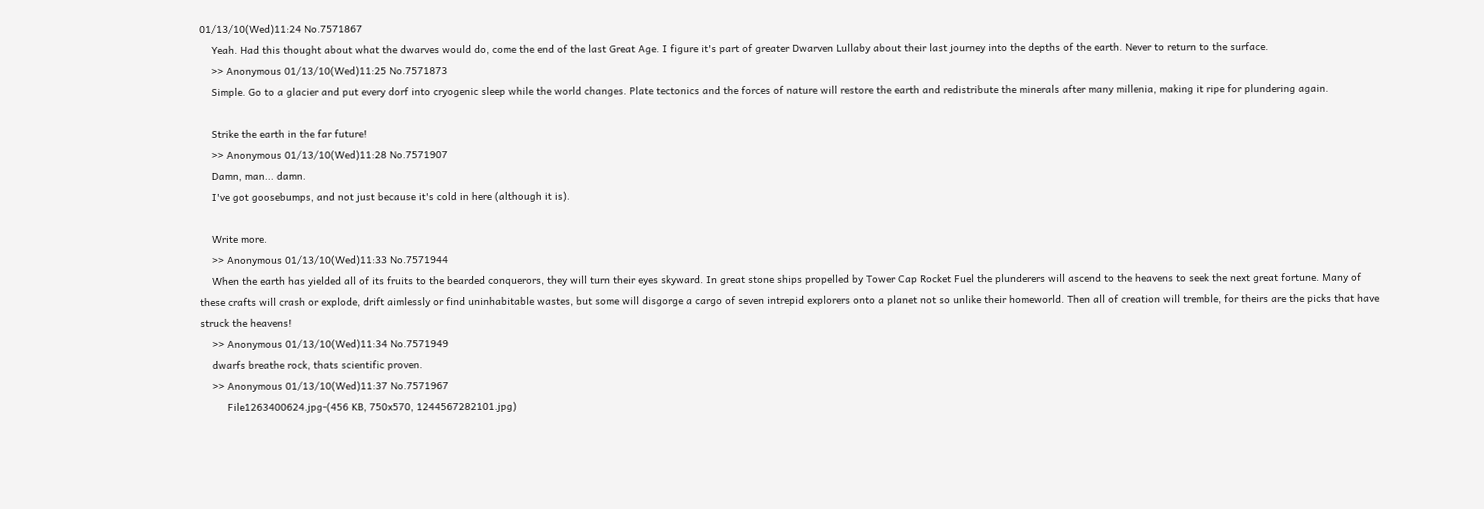01/13/10(Wed)11:24 No.7571867
    Yeah. Had this thought about what the dwarves would do, come the end of the last Great Age. I figure it's part of greater Dwarven Lullaby about their last journey into the depths of the earth. Never to return to the surface.
    >> Anonymous 01/13/10(Wed)11:25 No.7571873
    Simple. Go to a glacier and put every dorf into cryogenic sleep while the world changes. Plate tectonics and the forces of nature will restore the earth and redistribute the minerals after many millenia, making it ripe for plundering again.

    Strike the earth in the far future!
    >> Anonymous 01/13/10(Wed)11:28 No.7571907
    Damn, man... damn.
    I've got goosebumps, and not just because it's cold in here (although it is).

    Write more.
    >> Anonymous 01/13/10(Wed)11:33 No.7571944
    When the earth has yielded all of its fruits to the bearded conquerors, they will turn their eyes skyward. In great stone ships propelled by Tower Cap Rocket Fuel the plunderers will ascend to the heavens to seek the next great fortune. Many of these crafts will crash or explode, drift aimlessly or find uninhabitable wastes, but some will disgorge a cargo of seven intrepid explorers onto a planet not so unlike their homeworld. Then all of creation will tremble, for theirs are the picks that have struck the heavens!
    >> Anonymous 01/13/10(Wed)11:34 No.7571949
    dwarfs breathe rock, thats scientific proven.
    >> Anonymous 01/13/10(Wed)11:37 No.7571967
         File1263400624.jpg-(456 KB, 750x570, 1244567282101.jpg)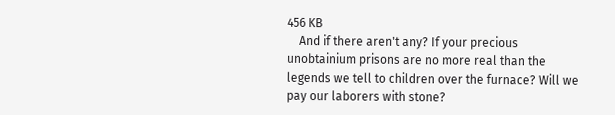456 KB
    And if there aren't any? If your precious unobtainium prisons are no more real than the legends we tell to children over the furnace? Will we pay our laborers with stone?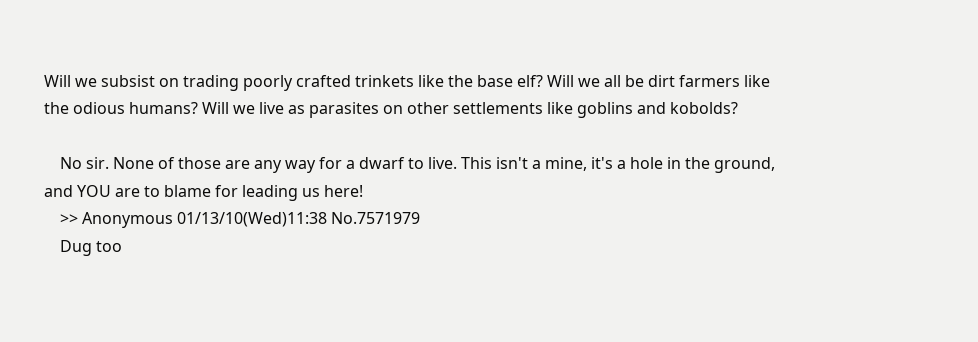Will we subsist on trading poorly crafted trinkets like the base elf? Will we all be dirt farmers like the odious humans? Will we live as parasites on other settlements like goblins and kobolds?

    No sir. None of those are any way for a dwarf to live. This isn't a mine, it's a hole in the ground, and YOU are to blame for leading us here!
    >> Anonymous 01/13/10(Wed)11:38 No.7571979
    Dug too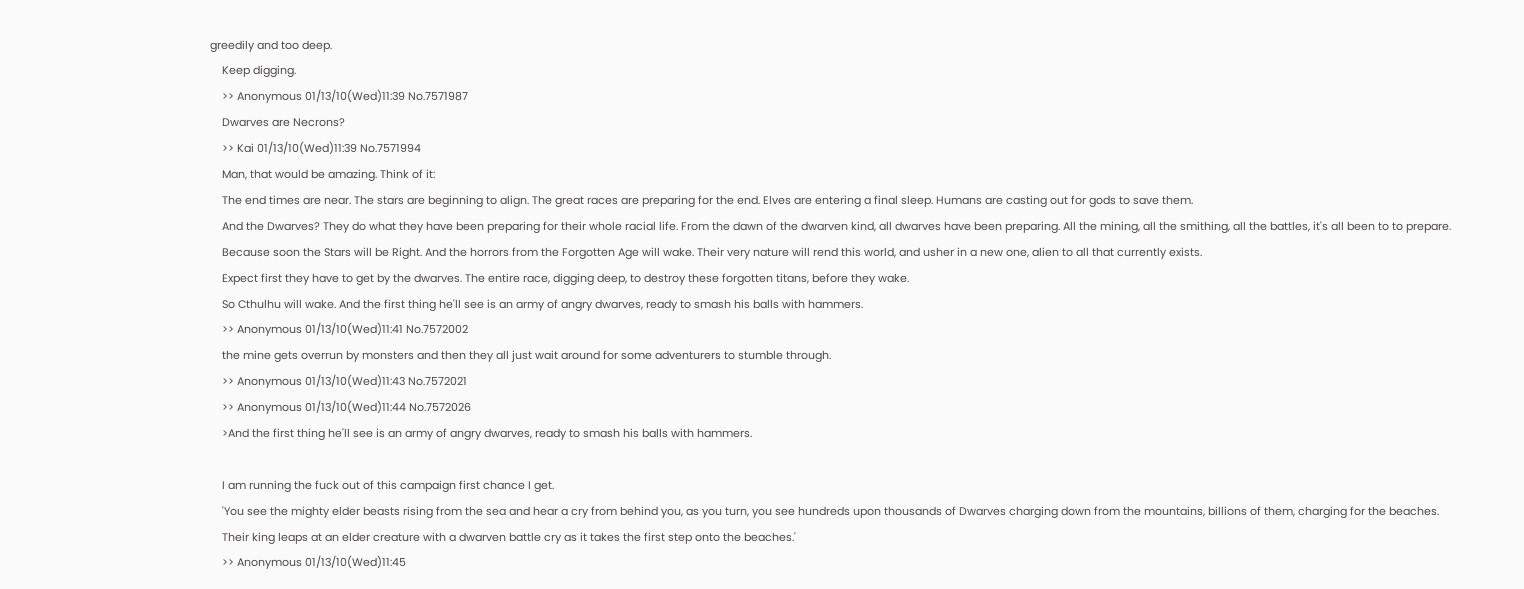greedily and too deep.
    Keep digging.
    >> Anonymous 01/13/10(Wed)11:39 No.7571987
    Dwarves are Necrons?
    >> Kai 01/13/10(Wed)11:39 No.7571994
    Man, that would be amazing. Think of it:
    The end times are near. The stars are beginning to align. The great races are preparing for the end. Elves are entering a final sleep. Humans are casting out for gods to save them.
    And the Dwarves? They do what they have been preparing for their whole racial life. From the dawn of the dwarven kind, all dwarves have been preparing. All the mining, all the smithing, all the battles, it's all been to to prepare.
    Because soon the Stars will be Right. And the horrors from the Forgotten Age will wake. Their very nature will rend this world, and usher in a new one, alien to all that currently exists.
    Expect first they have to get by the dwarves. The entire race, digging deep, to destroy these forgotten titans, before they wake.
    So Cthulhu will wake. And the first thing he'll see is an army of angry dwarves, ready to smash his balls with hammers.
    >> Anonymous 01/13/10(Wed)11:41 No.7572002
    the mine gets overrun by monsters and then they all just wait around for some adventurers to stumble through.
    >> Anonymous 01/13/10(Wed)11:43 No.7572021
    >> Anonymous 01/13/10(Wed)11:44 No.7572026
    >And the first thing he'll see is an army of angry dwarves, ready to smash his balls with hammers.

    I am running the fuck out of this campaign first chance I get.
    'You see the mighty elder beasts rising from the sea and hear a cry from behind you, as you turn, you see hundreds upon thousands of Dwarves charging down from the mountains, billions of them, charging for the beaches.
    Their king leaps at an elder creature with a dwarven battle cry as it takes the first step onto the beaches.'
    >> Anonymous 01/13/10(Wed)11:45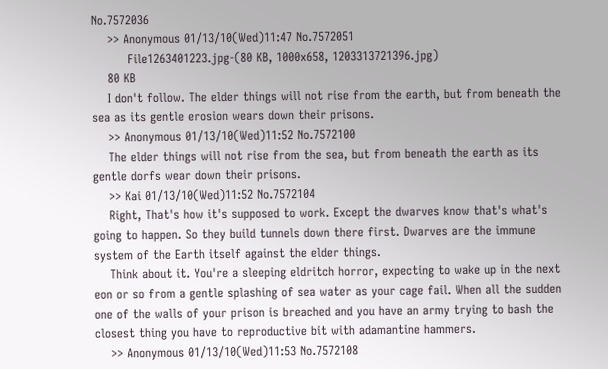No.7572036
    >> Anonymous 01/13/10(Wed)11:47 No.7572051
         File1263401223.jpg-(80 KB, 1000x658, 1203313721396.jpg)
    80 KB
    I don't follow. The elder things will not rise from the earth, but from beneath the sea as its gentle erosion wears down their prisons.
    >> Anonymous 01/13/10(Wed)11:52 No.7572100
    The elder things will not rise from the sea, but from beneath the earth as its gentle dorfs wear down their prisons.
    >> Kai 01/13/10(Wed)11:52 No.7572104
    Right, That's how it's supposed to work. Except the dwarves know that's what's going to happen. So they build tunnels down there first. Dwarves are the immune system of the Earth itself against the elder things.
    Think about it. You're a sleeping eldritch horror, expecting to wake up in the next eon or so from a gentle splashing of sea water as your cage fail. When all the sudden one of the walls of your prison is breached and you have an army trying to bash the closest thing you have to reproductive bit with adamantine hammers.
    >> Anonymous 01/13/10(Wed)11:53 No.7572108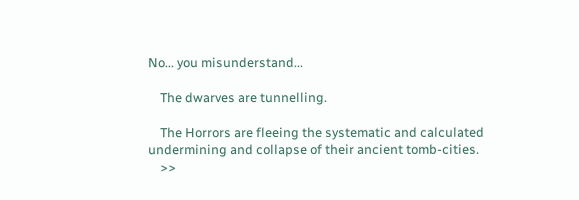No... you misunderstand...

    The dwarves are tunnelling.

    The Horrors are fleeing the systematic and calculated undermining and collapse of their ancient tomb-cities.
    >>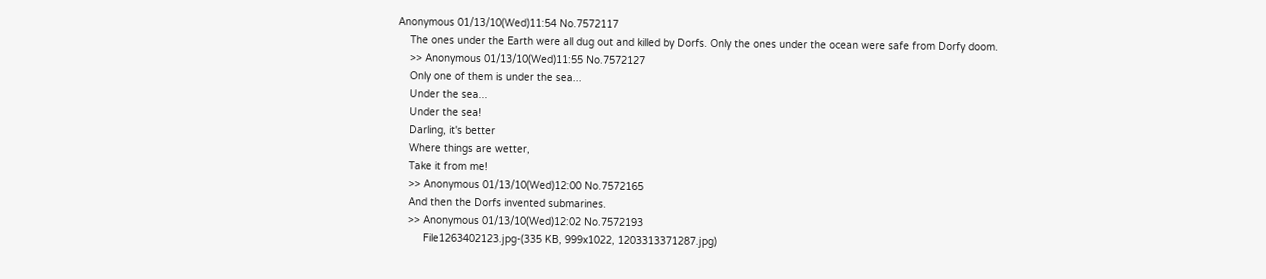Anonymous 01/13/10(Wed)11:54 No.7572117
    The ones under the Earth were all dug out and killed by Dorfs. Only the ones under the ocean were safe from Dorfy doom.
    >> Anonymous 01/13/10(Wed)11:55 No.7572127
    Only one of them is under the sea...
    Under the sea...
    Under the sea!
    Darling, it's better
    Where things are wetter,
    Take it from me!
    >> Anonymous 01/13/10(Wed)12:00 No.7572165
    And then the Dorfs invented submarines.
    >> Anonymous 01/13/10(Wed)12:02 No.7572193
         File1263402123.jpg-(335 KB, 999x1022, 1203313371287.jpg)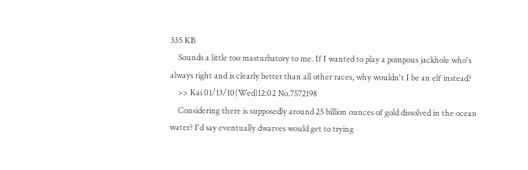335 KB
    Sounds a little too masturbatory to me. If I wanted to play a pompous jackhole who's always right and is clearly better than all other races, why wouldn't I be an elf instead?
    >> Kai 01/13/10(Wed)12:02 No.7572198
    Considering there is supposedly around 25 billion ounces of gold dissolved in the ocean water? I'd say eventually dwarves would get to trying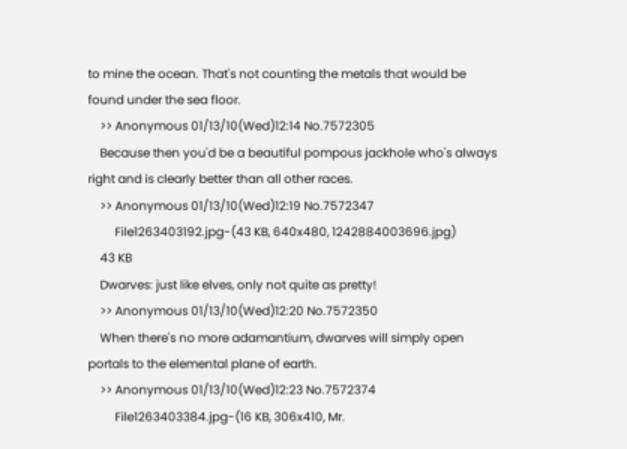to mine the ocean. That's not counting the metals that would be found under the sea floor.
    >> Anonymous 01/13/10(Wed)12:14 No.7572305
    Because then you'd be a beautiful pompous jackhole who's always right and is clearly better than all other races.
    >> Anonymous 01/13/10(Wed)12:19 No.7572347
         File1263403192.jpg-(43 KB, 640x480, 1242884003696.jpg)
    43 KB
    Dwarves: just like elves, only not quite as pretty!
    >> Anonymous 01/13/10(Wed)12:20 No.7572350
    When there's no more adamantium, dwarves will simply open portals to the elemental plane of earth.
    >> Anonymous 01/13/10(Wed)12:23 No.7572374
         File1263403384.jpg-(16 KB, 306x410, Mr.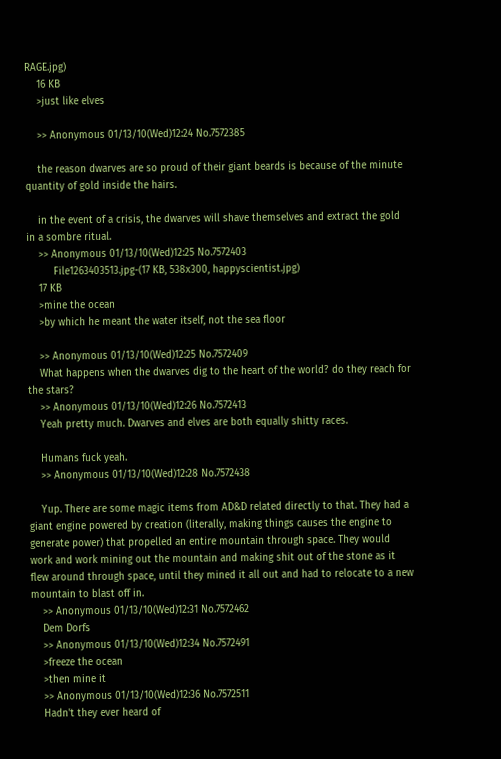RAGE.jpg)
    16 KB
    >just like elves

    >> Anonymous 01/13/10(Wed)12:24 No.7572385

    the reason dwarves are so proud of their giant beards is because of the minute quantity of gold inside the hairs.

    in the event of a crisis, the dwarves will shave themselves and extract the gold in a sombre ritual.
    >> Anonymous 01/13/10(Wed)12:25 No.7572403
         File1263403513.jpg-(17 KB, 538x300, happyscientist.jpg)
    17 KB
    >mine the ocean
    >by which he meant the water itself, not the sea floor

    >> Anonymous 01/13/10(Wed)12:25 No.7572409
    What happens when the dwarves dig to the heart of the world? do they reach for the stars?
    >> Anonymous 01/13/10(Wed)12:26 No.7572413
    Yeah pretty much. Dwarves and elves are both equally shitty races.

    Humans fuck yeah.
    >> Anonymous 01/13/10(Wed)12:28 No.7572438

    Yup. There are some magic items from AD&D related directly to that. They had a giant engine powered by creation (literally, making things causes the engine to generate power) that propelled an entire mountain through space. They would work and work mining out the mountain and making shit out of the stone as it flew around through space, until they mined it all out and had to relocate to a new mountain to blast off in.
    >> Anonymous 01/13/10(Wed)12:31 No.7572462
    Dem Dorfs
    >> Anonymous 01/13/10(Wed)12:34 No.7572491
    >freeze the ocean
    >then mine it
    >> Anonymous 01/13/10(Wed)12:36 No.7572511
    Hadn't they ever heard of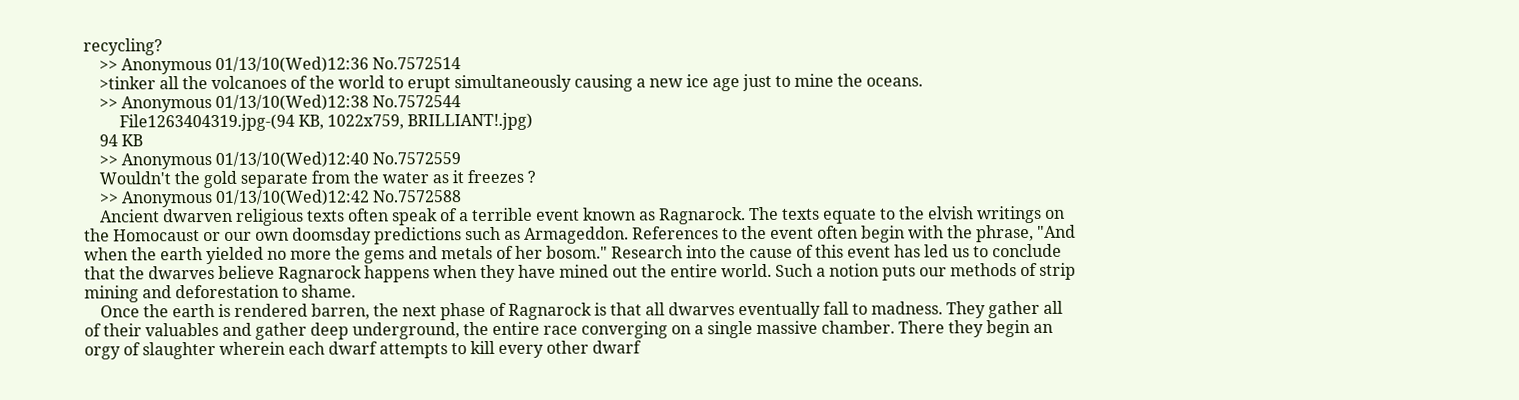recycling?
    >> Anonymous 01/13/10(Wed)12:36 No.7572514
    >tinker all the volcanoes of the world to erupt simultaneously causing a new ice age just to mine the oceans.
    >> Anonymous 01/13/10(Wed)12:38 No.7572544
         File1263404319.jpg-(94 KB, 1022x759, BRILLIANT!.jpg)
    94 KB
    >> Anonymous 01/13/10(Wed)12:40 No.7572559
    Wouldn't the gold separate from the water as it freezes ?
    >> Anonymous 01/13/10(Wed)12:42 No.7572588
    Ancient dwarven religious texts often speak of a terrible event known as Ragnarock. The texts equate to the elvish writings on the Homocaust or our own doomsday predictions such as Armageddon. References to the event often begin with the phrase, "And when the earth yielded no more the gems and metals of her bosom." Research into the cause of this event has led us to conclude that the dwarves believe Ragnarock happens when they have mined out the entire world. Such a notion puts our methods of strip mining and deforestation to shame.
    Once the earth is rendered barren, the next phase of Ragnarock is that all dwarves eventually fall to madness. They gather all of their valuables and gather deep underground, the entire race converging on a single massive chamber. There they begin an orgy of slaughter wherein each dwarf attempts to kill every other dwarf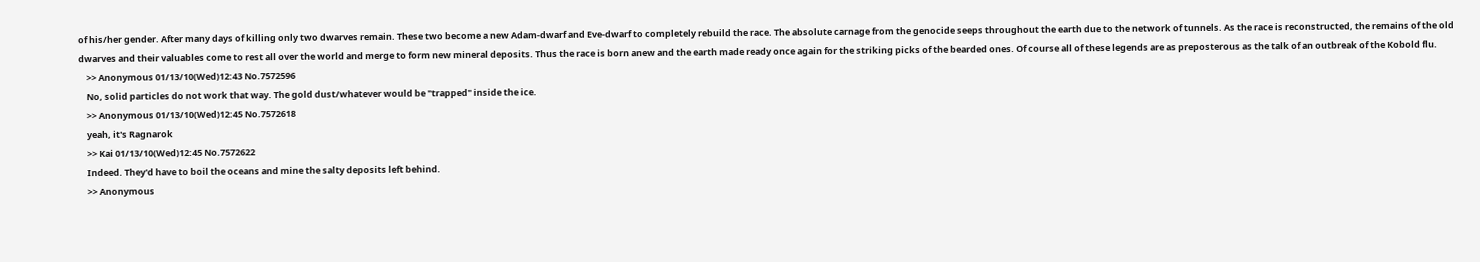of his/her gender. After many days of killing only two dwarves remain. These two become a new Adam-dwarf and Eve-dwarf to completely rebuild the race. The absolute carnage from the genocide seeps throughout the earth due to the network of tunnels. As the race is reconstructed, the remains of the old dwarves and their valuables come to rest all over the world and merge to form new mineral deposits. Thus the race is born anew and the earth made ready once again for the striking picks of the bearded ones. Of course all of these legends are as preposterous as the talk of an outbreak of the Kobold flu.
    >> Anonymous 01/13/10(Wed)12:43 No.7572596
    No, solid particles do not work that way. The gold dust/whatever would be "trapped" inside the ice.
    >> Anonymous 01/13/10(Wed)12:45 No.7572618
    yeah, it's Ragnarok
    >> Kai 01/13/10(Wed)12:45 No.7572622
    Indeed. They'd have to boil the oceans and mine the salty deposits left behind.
    >> Anonymous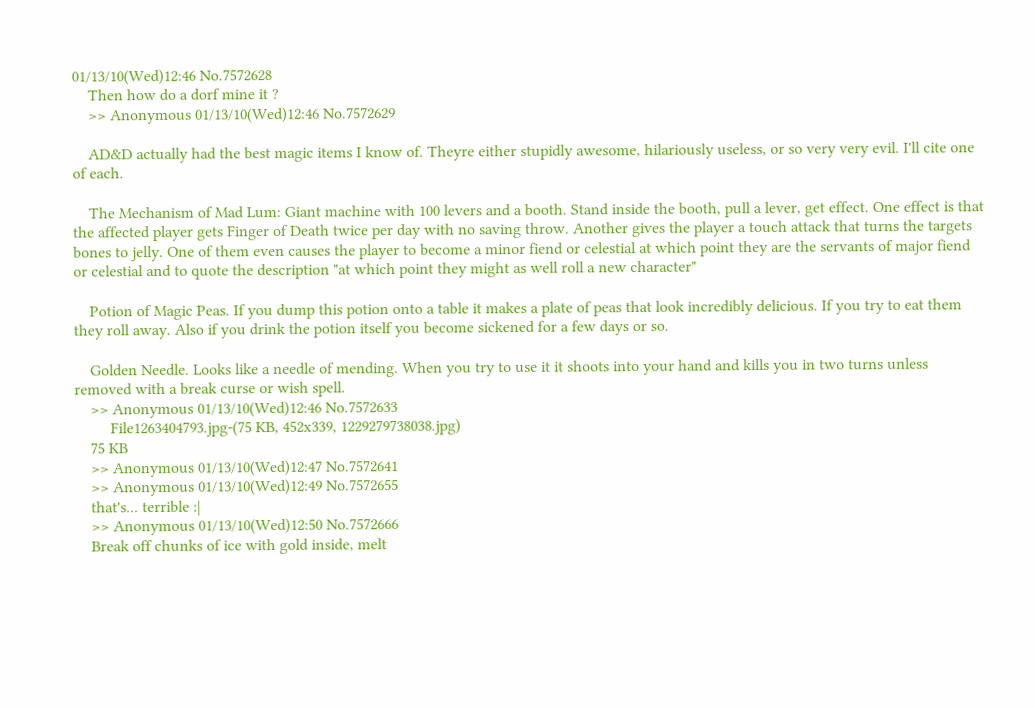01/13/10(Wed)12:46 No.7572628
    Then how do a dorf mine it ?
    >> Anonymous 01/13/10(Wed)12:46 No.7572629

    AD&D actually had the best magic items I know of. Theyre either stupidly awesome, hilariously useless, or so very very evil. I'll cite one of each.

    The Mechanism of Mad Lum: Giant machine with 100 levers and a booth. Stand inside the booth, pull a lever, get effect. One effect is that the affected player gets Finger of Death twice per day with no saving throw. Another gives the player a touch attack that turns the targets bones to jelly. One of them even causes the player to become a minor fiend or celestial at which point they are the servants of major fiend or celestial and to quote the description "at which point they might as well roll a new character"

    Potion of Magic Peas. If you dump this potion onto a table it makes a plate of peas that look incredibly delicious. If you try to eat them they roll away. Also if you drink the potion itself you become sickened for a few days or so.

    Golden Needle. Looks like a needle of mending. When you try to use it it shoots into your hand and kills you in two turns unless removed with a break curse or wish spell.
    >> Anonymous 01/13/10(Wed)12:46 No.7572633
         File1263404793.jpg-(75 KB, 452x339, 1229279738038.jpg)
    75 KB
    >> Anonymous 01/13/10(Wed)12:47 No.7572641
    >> Anonymous 01/13/10(Wed)12:49 No.7572655
    that's... terrible :|
    >> Anonymous 01/13/10(Wed)12:50 No.7572666
    Break off chunks of ice with gold inside, melt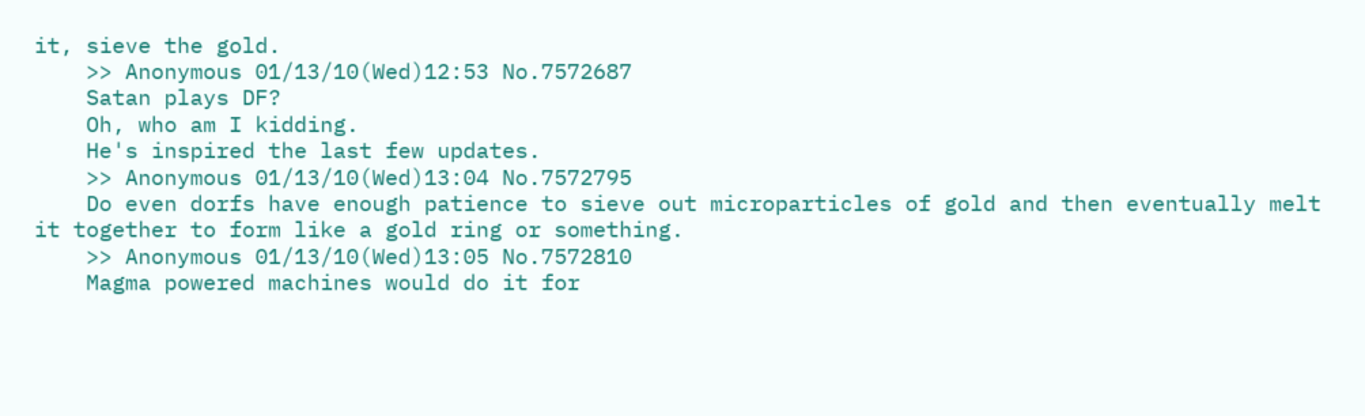it, sieve the gold.
    >> Anonymous 01/13/10(Wed)12:53 No.7572687
    Satan plays DF?
    Oh, who am I kidding.
    He's inspired the last few updates.
    >> Anonymous 01/13/10(Wed)13:04 No.7572795
    Do even dorfs have enough patience to sieve out microparticles of gold and then eventually melt it together to form like a gold ring or something.
    >> Anonymous 01/13/10(Wed)13:05 No.7572810
    Magma powered machines would do it for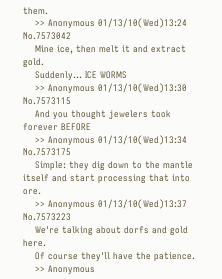them.
    >> Anonymous 01/13/10(Wed)13:24 No.7573042
    Mine ice, then melt it and extract gold.
    Suddenly... ICE WORMS
    >> Anonymous 01/13/10(Wed)13:30 No.7573115
    And you thought jewelers took forever BEFORE
    >> Anonymous 01/13/10(Wed)13:34 No.7573175
    Simple: they dig down to the mantle itself and start processing that into ore.
    >> Anonymous 01/13/10(Wed)13:37 No.7573223
    We're talking about dorfs and gold here.
    Of course they'll have the patience.
    >> Anonymous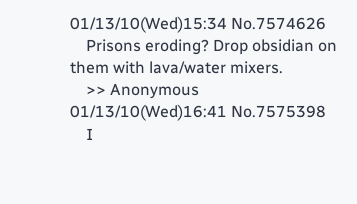01/13/10(Wed)15:34 No.7574626
    Prisons eroding? Drop obsidian on them with lava/water mixers.
    >> Anonymous 01/13/10(Wed)16:41 No.7575398
    I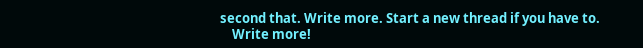second that. Write more. Start a new thread if you have to.
    Write more!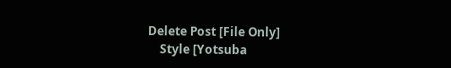Delete Post [File Only]
    Style [Yotsuba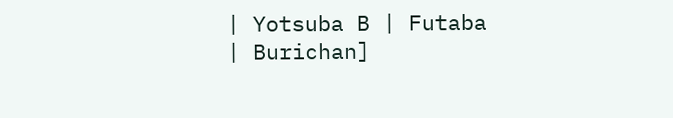| Yotsuba B | Futaba | Burichan]